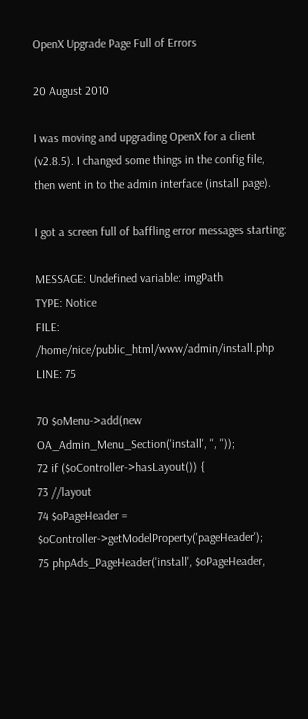OpenX Upgrade Page Full of Errors

20 August 2010

I was moving and upgrading OpenX for a client (v2.8.5). I changed some things in the config file, then went in to the admin interface (install page).

I got a screen full of baffling error messages starting:

MESSAGE: Undefined variable: imgPath
TYPE: Notice
FILE: /home/nice/public_html/www/admin/install.php
LINE: 75

70 $oMenu->add(new OA_Admin_Menu_Section('install', '', ''));
72 if ($oController->hasLayout()) {
73 //layout
74 $oPageHeader = $oController->getModelProperty('pageHeader');
75 phpAds_PageHeader('install', $oPageHeader,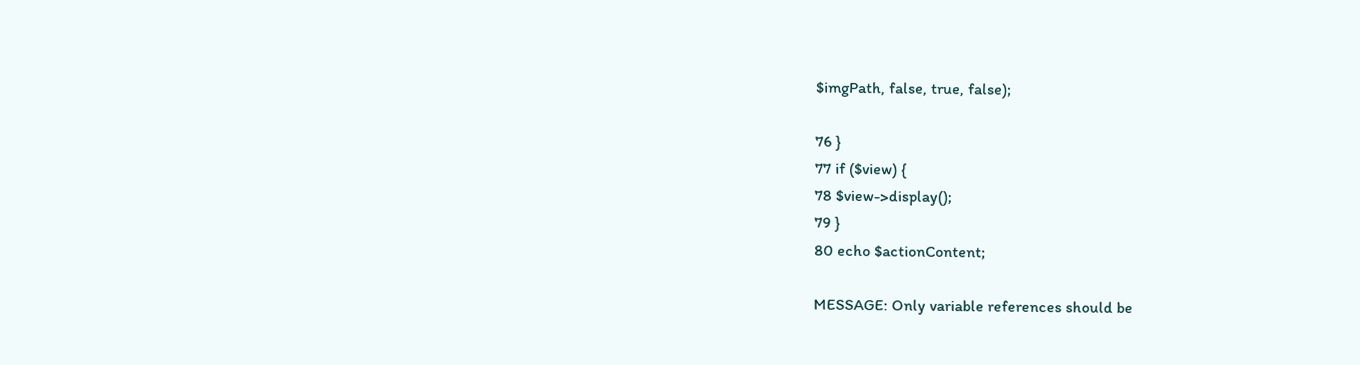$imgPath, false, true, false);

76 }
77 if ($view) {
78 $view->display();
79 }
80 echo $actionContent;

MESSAGE: Only variable references should be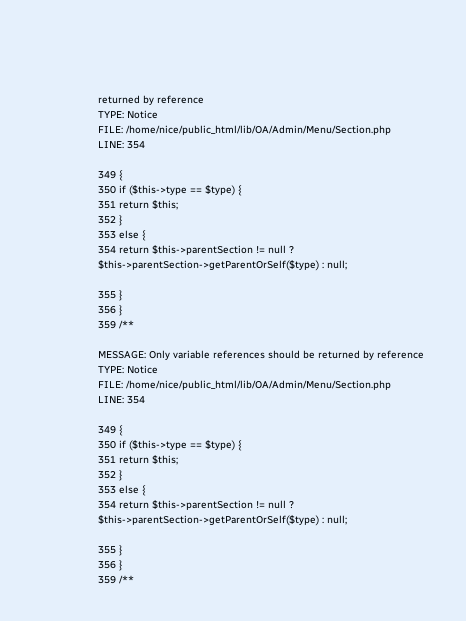returned by reference
TYPE: Notice
FILE: /home/nice/public_html/lib/OA/Admin/Menu/Section.php
LINE: 354

349 {
350 if ($this->type == $type) {
351 return $this;
352 }
353 else {
354 return $this->parentSection != null ? $this->parentSection->getParentOrSelf($type) : null;

355 }
356 }
359 /**

MESSAGE: Only variable references should be returned by reference
TYPE: Notice
FILE: /home/nice/public_html/lib/OA/Admin/Menu/Section.php
LINE: 354

349 {
350 if ($this->type == $type) {
351 return $this;
352 }
353 else {
354 return $this->parentSection != null ? $this->parentSection->getParentOrSelf($type) : null;

355 }
356 }
359 /**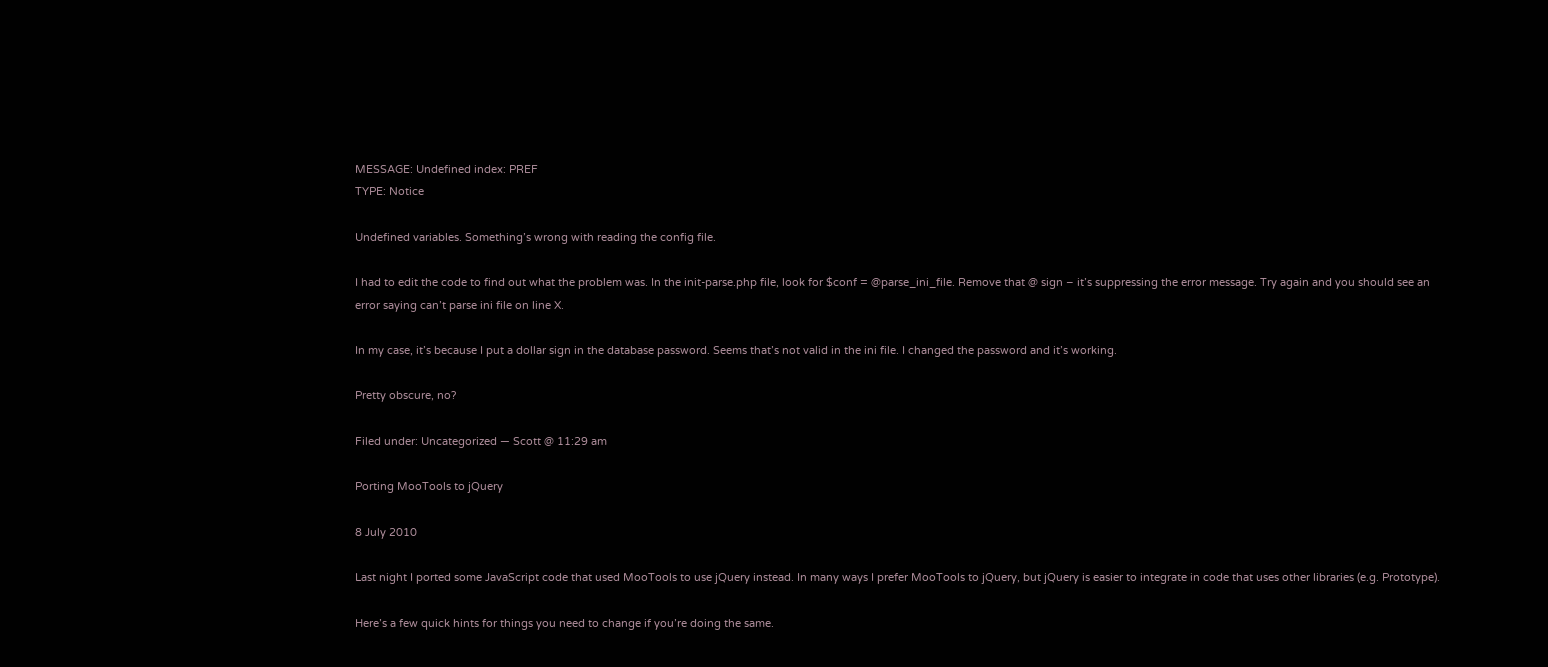MESSAGE: Undefined index: PREF
TYPE: Notice

Undefined variables. Something’s wrong with reading the config file.

I had to edit the code to find out what the problem was. In the init-parse.php file, look for $conf = @parse_ini_file. Remove that @ sign – it’s suppressing the error message. Try again and you should see an error saying can’t parse ini file on line X.

In my case, it’s because I put a dollar sign in the database password. Seems that’s not valid in the ini file. I changed the password and it’s working.

Pretty obscure, no?

Filed under: Uncategorized — Scott @ 11:29 am

Porting MooTools to jQuery

8 July 2010

Last night I ported some JavaScript code that used MooTools to use jQuery instead. In many ways I prefer MooTools to jQuery, but jQuery is easier to integrate in code that uses other libraries (e.g. Prototype).

Here’s a few quick hints for things you need to change if you’re doing the same.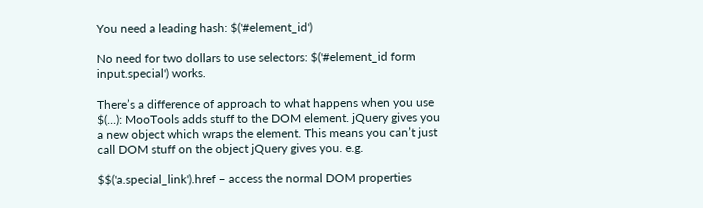You need a leading hash: $('#element_id')

No need for two dollars to use selectors: $('#element_id form input.special') works.

There’s a difference of approach to what happens when you use $(...): MooTools adds stuff to the DOM element. jQuery gives you a new object which wraps the element. This means you can’t just call DOM stuff on the object jQuery gives you. e.g.

$$('a.special_link').href – access the normal DOM properties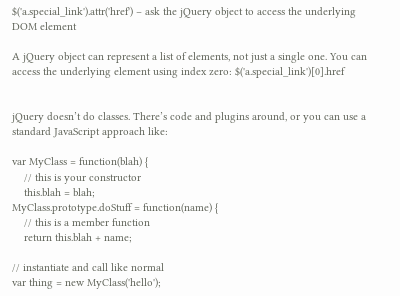$('a.special_link').attr('href') – ask the jQuery object to access the underlying DOM element

A jQuery object can represent a list of elements, not just a single one. You can access the underlying element using index zero: $('a.special_link')[0].href


jQuery doesn’t do classes. There’s code and plugins around, or you can use a standard JavaScript approach like:

var MyClass = function(blah) {
    // this is your constructor
    this.blah = blah;
MyClass.prototype.doStuff = function(name) {
    // this is a member function
    return this.blah + name;

// instantiate and call like normal
var thing = new MyClass('hello');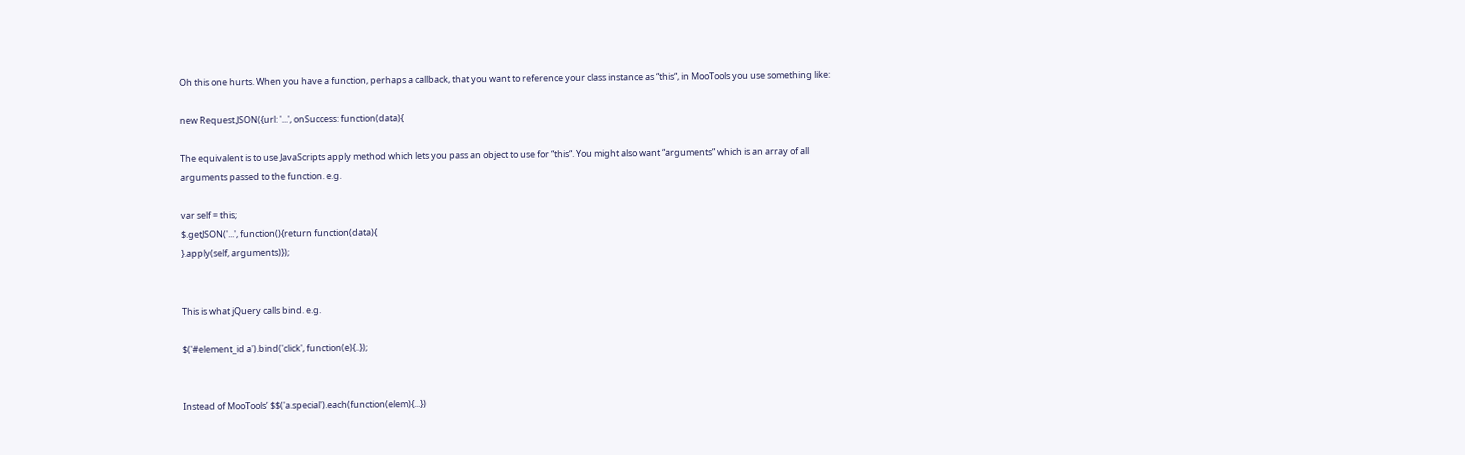Oh this one hurts. When you have a function, perhaps a callback, that you want to reference your class instance as “this“, in MooTools you use something like:

new Request.JSON({url: '...', onSuccess: function(data){

The equivalent is to use JavaScripts apply method which lets you pass an object to use for “this“. You might also want “arguments” which is an array of all arguments passed to the function. e.g.

var self = this;
$.getJSON('...', function(){return function(data){
}.apply(self, arguments)});


This is what jQuery calls bind. e.g.

$('#element_id a').bind('click', function(e){..});


Instead of MooTools’ $$('a.special').each(function(elem){...})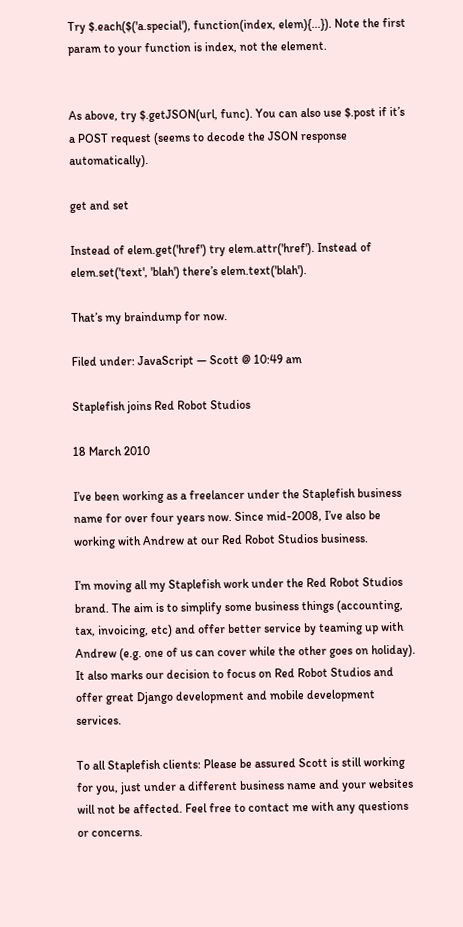Try $.each($('a.special'), function(index, elem){...}). Note the first param to your function is index, not the element.


As above, try $.getJSON(url, func). You can also use $.post if it’s a POST request (seems to decode the JSON response automatically).

get and set

Instead of elem.get('href') try elem.attr('href'). Instead of elem.set('text', 'blah') there’s elem.text('blah').

That’s my braindump for now.

Filed under: JavaScript — Scott @ 10:49 am

Staplefish joins Red Robot Studios

18 March 2010

I’ve been working as a freelancer under the Staplefish business name for over four years now. Since mid-2008, I’ve also be working with Andrew at our Red Robot Studios business.

I’m moving all my Staplefish work under the Red Robot Studios brand. The aim is to simplify some business things (accounting, tax, invoicing, etc) and offer better service by teaming up with Andrew (e.g. one of us can cover while the other goes on holiday). It also marks our decision to focus on Red Robot Studios and offer great Django development and mobile development services.

To all Staplefish clients: Please be assured Scott is still working for you, just under a different business name and your websites will not be affected. Feel free to contact me with any questions or concerns.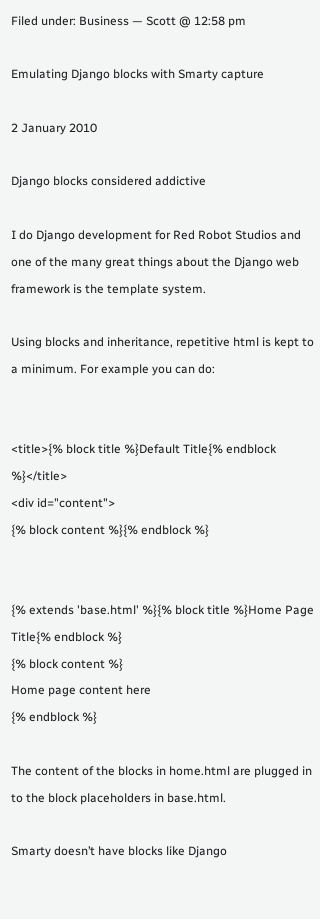Filed under: Business — Scott @ 12:58 pm

Emulating Django blocks with Smarty capture

2 January 2010

Django blocks considered addictive

I do Django development for Red Robot Studios and one of the many great things about the Django web framework is the template system.

Using blocks and inheritance, repetitive html is kept to a minimum. For example you can do:


<title>{% block title %}Default Title{% endblock %}</title>
<div id="content">
{% block content %}{% endblock %}


{% extends 'base.html' %}{% block title %}Home Page Title{% endblock %}
{% block content %}
Home page content here
{% endblock %}

The content of the blocks in home.html are plugged in to the block placeholders in base.html.

Smarty doesn’t have blocks like Django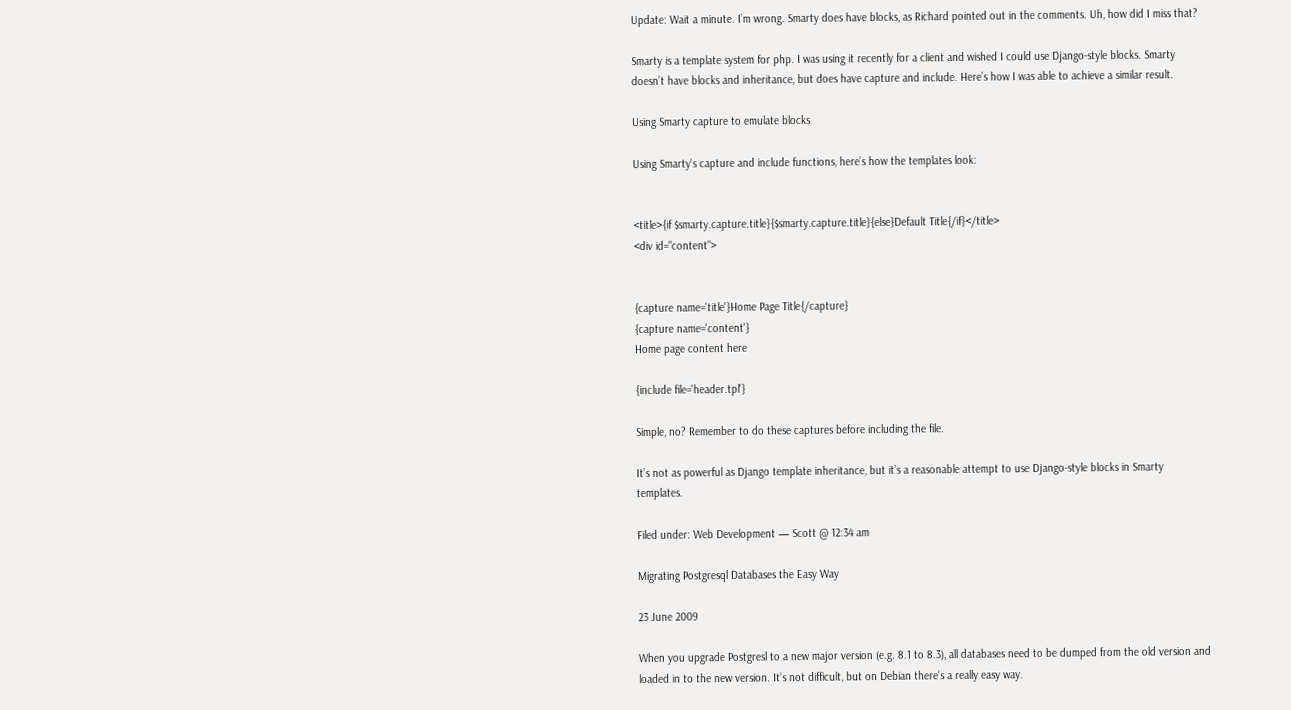Update: Wait a minute. I’m wrong. Smarty does have blocks, as Richard pointed out in the comments. Uh, how did I miss that?

Smarty is a template system for php. I was using it recently for a client and wished I could use Django-style blocks. Smarty doesn’t have blocks and inheritance, but does have capture and include. Here’s how I was able to achieve a similar result.

Using Smarty capture to emulate blocks

Using Smarty’s capture and include functions, here’s how the templates look:


<title>{if $smarty.capture.title}{$smarty.capture.title}{else}Default Title{/if}</title>
<div id="content">


{capture name='title'}Home Page Title{/capture}
{capture name='content'}
Home page content here

{include file='header.tpl'}

Simple, no? Remember to do these captures before including the file.

It’s not as powerful as Django template inheritance, but it’s a reasonable attempt to use Django-style blocks in Smarty templates.

Filed under: Web Development — Scott @ 12:34 am

Migrating Postgresql Databases the Easy Way

23 June 2009

When you upgrade Postgresl to a new major version (e.g. 8.1 to 8.3), all databases need to be dumped from the old version and loaded in to the new version. It’s not difficult, but on Debian there’s a really easy way.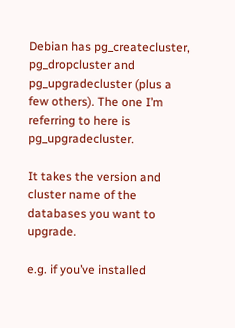Debian has pg_createcluster, pg_dropcluster and pg_upgradecluster (plus a few others). The one I’m referring to here is pg_upgradecluster.

It takes the version and cluster name of the databases you want to upgrade.

e.g. if you’ve installed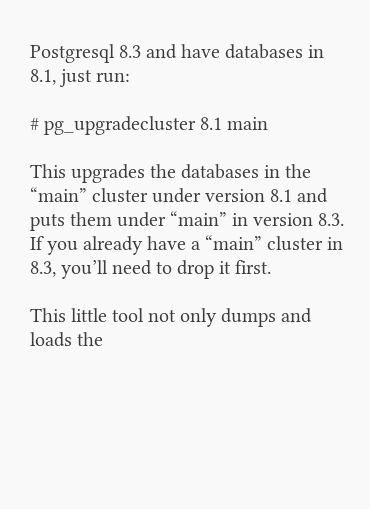Postgresql 8.3 and have databases in 8.1, just run:

# pg_upgradecluster 8.1 main

This upgrades the databases in the “main” cluster under version 8.1 and puts them under “main” in version 8.3. If you already have a “main” cluster in 8.3, you’ll need to drop it first.

This little tool not only dumps and loads the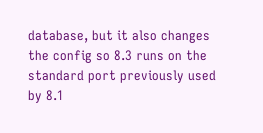database, but it also changes the config so 8.3 runs on the standard port previously used by 8.1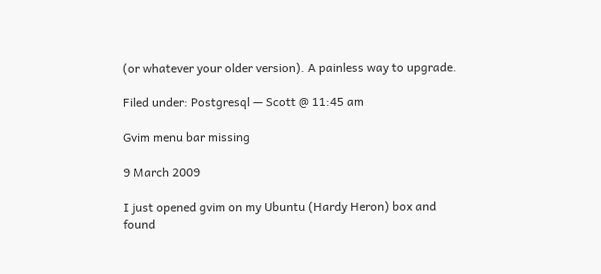(or whatever your older version). A painless way to upgrade.

Filed under: Postgresql — Scott @ 11:45 am

Gvim menu bar missing

9 March 2009

I just opened gvim on my Ubuntu (Hardy Heron) box and found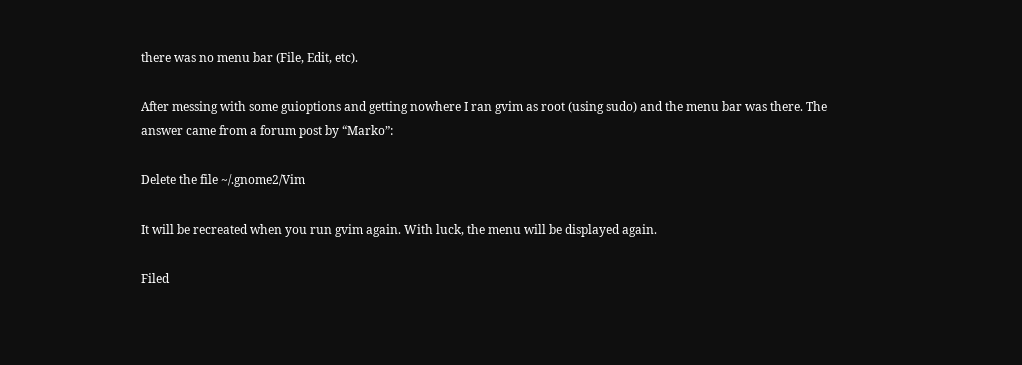there was no menu bar (File, Edit, etc).

After messing with some guioptions and getting nowhere I ran gvim as root (using sudo) and the menu bar was there. The answer came from a forum post by “Marko”:

Delete the file ~/.gnome2/Vim

It will be recreated when you run gvim again. With luck, the menu will be displayed again.

Filed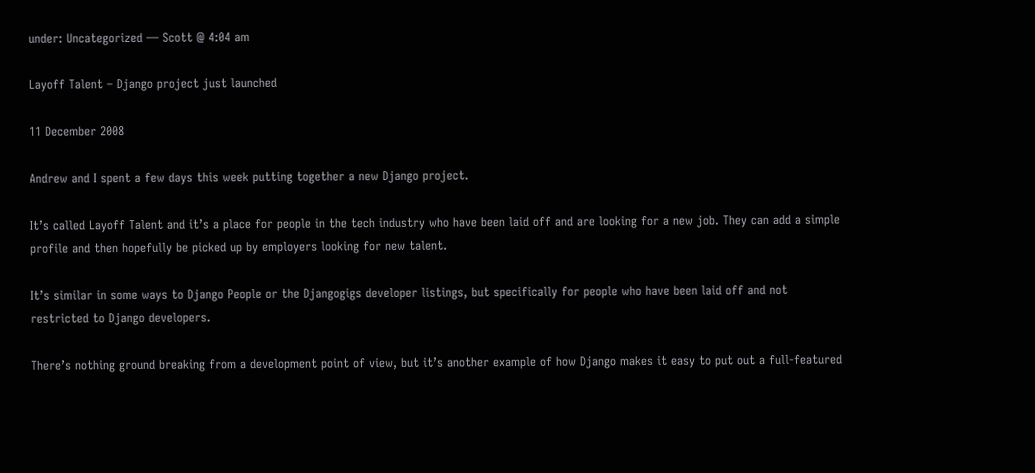under: Uncategorized — Scott @ 4:04 am

Layoff Talent – Django project just launched

11 December 2008

Andrew and I spent a few days this week putting together a new Django project.

It’s called Layoff Talent and it’s a place for people in the tech industry who have been laid off and are looking for a new job. They can add a simple profile and then hopefully be picked up by employers looking for new talent.

It’s similar in some ways to Django People or the Djangogigs developer listings, but specifically for people who have been laid off and not restricted to Django developers.

There’s nothing ground breaking from a development point of view, but it’s another example of how Django makes it easy to put out a full-featured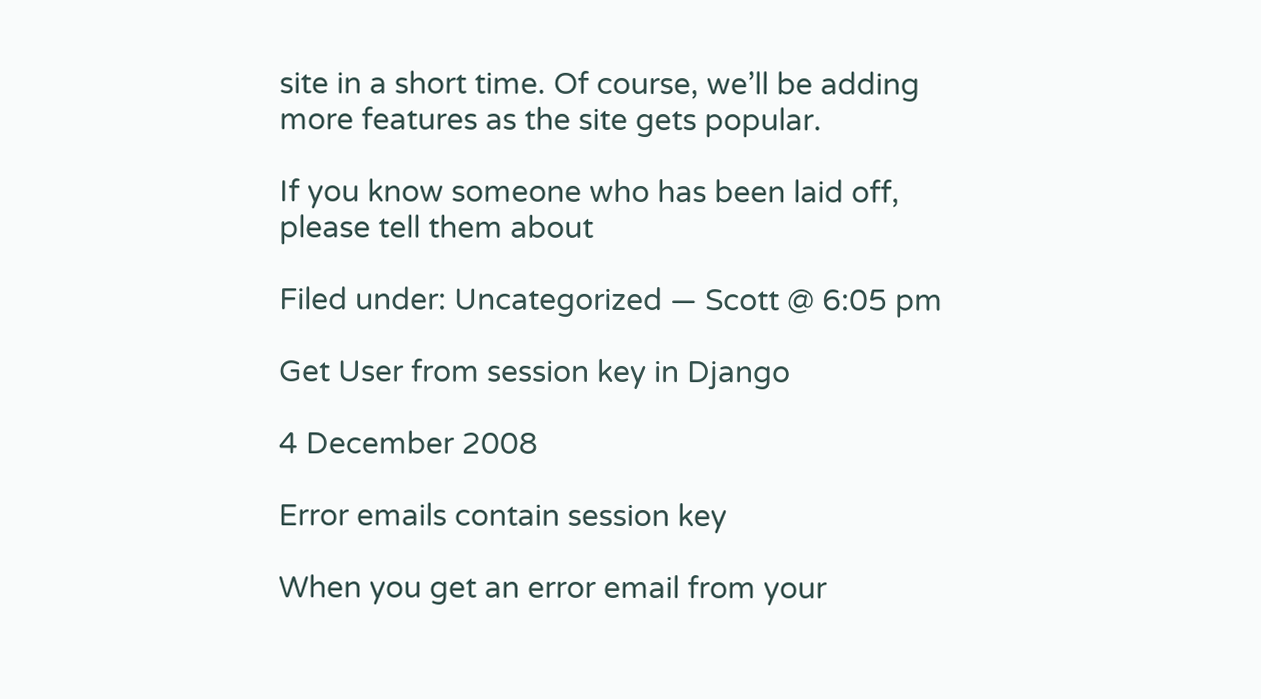site in a short time. Of course, we’ll be adding more features as the site gets popular.

If you know someone who has been laid off, please tell them about

Filed under: Uncategorized — Scott @ 6:05 pm

Get User from session key in Django

4 December 2008

Error emails contain session key

When you get an error email from your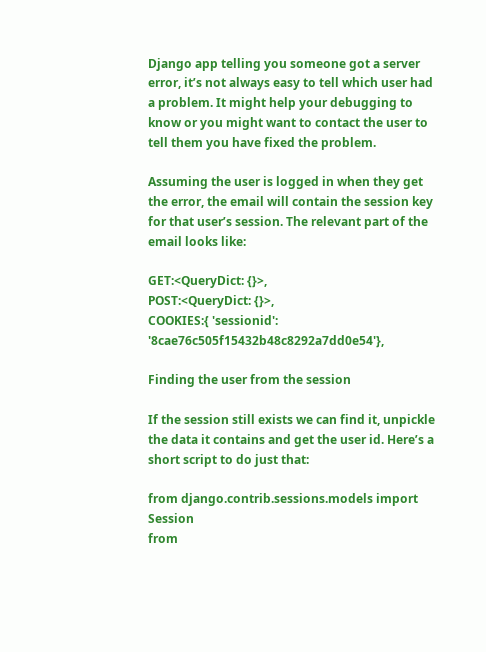Django app telling you someone got a server error, it’s not always easy to tell which user had a problem. It might help your debugging to know or you might want to contact the user to tell them you have fixed the problem.

Assuming the user is logged in when they get the error, the email will contain the session key for that user’s session. The relevant part of the email looks like:

GET:<QueryDict: {}>,
POST:<QueryDict: {}>,
COOKIES:{ 'sessionid': '8cae76c505f15432b48c8292a7dd0e54'},

Finding the user from the session

If the session still exists we can find it, unpickle the data it contains and get the user id. Here’s a short script to do just that:

from django.contrib.sessions.models import Session
from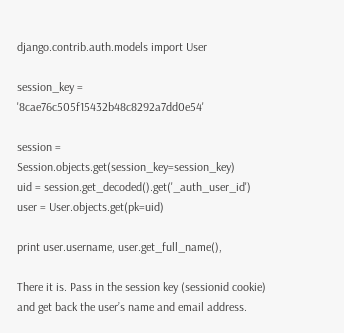django.contrib.auth.models import User

session_key = '8cae76c505f15432b48c8292a7dd0e54'

session = Session.objects.get(session_key=session_key)
uid = session.get_decoded().get('_auth_user_id')
user = User.objects.get(pk=uid)

print user.username, user.get_full_name(),

There it is. Pass in the session key (sessionid cookie) and get back the user’s name and email address.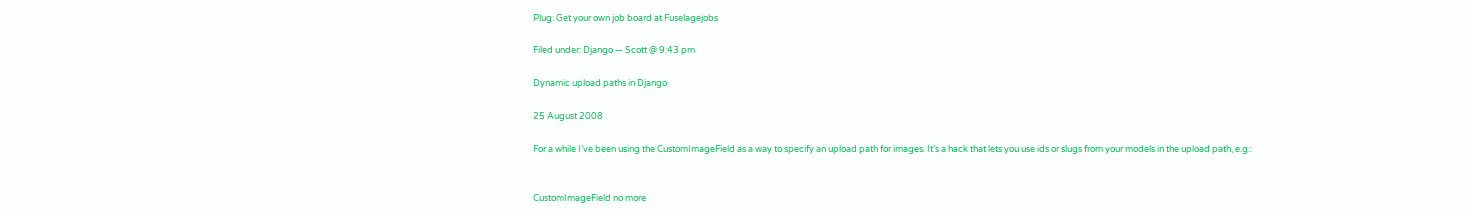Plug: Get your own job board at Fuselagejobs

Filed under: Django — Scott @ 9:43 pm

Dynamic upload paths in Django

25 August 2008

For a while I’ve been using the CustomImageField as a way to specify an upload path for images. It’s a hack that lets you use ids or slugs from your models in the upload path, e.g.:


CustomImageField no more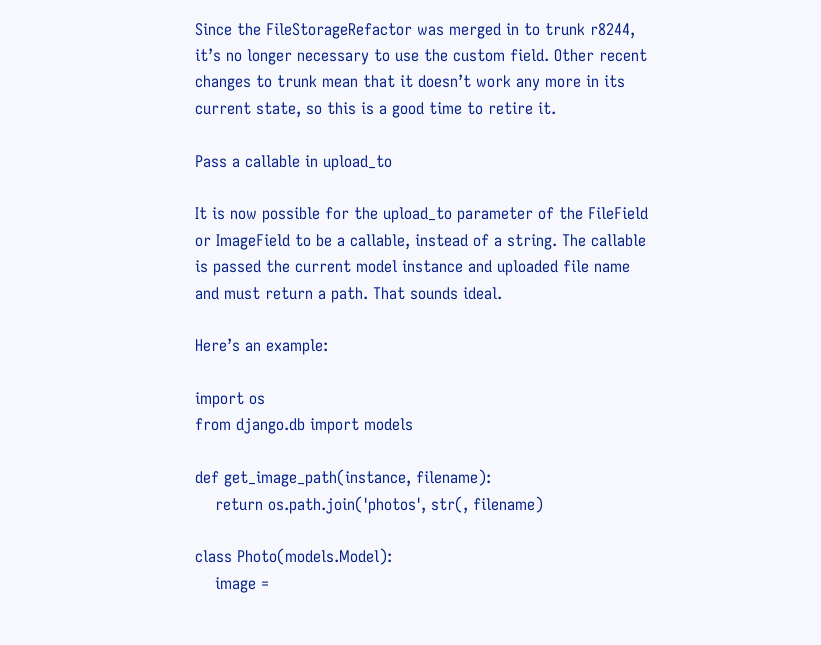Since the FileStorageRefactor was merged in to trunk r8244, it’s no longer necessary to use the custom field. Other recent changes to trunk mean that it doesn’t work any more in its current state, so this is a good time to retire it.

Pass a callable in upload_to

It is now possible for the upload_to parameter of the FileField or ImageField to be a callable, instead of a string. The callable is passed the current model instance and uploaded file name and must return a path. That sounds ideal.

Here’s an example:

import os
from django.db import models

def get_image_path(instance, filename):
    return os.path.join('photos', str(, filename)

class Photo(models.Model):
    image =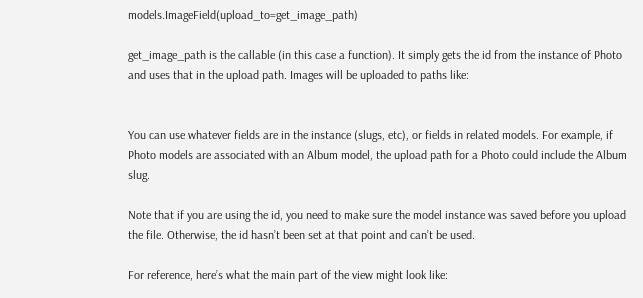models.ImageField(upload_to=get_image_path)

get_image_path is the callable (in this case a function). It simply gets the id from the instance of Photo and uses that in the upload path. Images will be uploaded to paths like:


You can use whatever fields are in the instance (slugs, etc), or fields in related models. For example, if Photo models are associated with an Album model, the upload path for a Photo could include the Album slug.

Note that if you are using the id, you need to make sure the model instance was saved before you upload the file. Otherwise, the id hasn’t been set at that point and can’t be used.

For reference, here’s what the main part of the view might look like: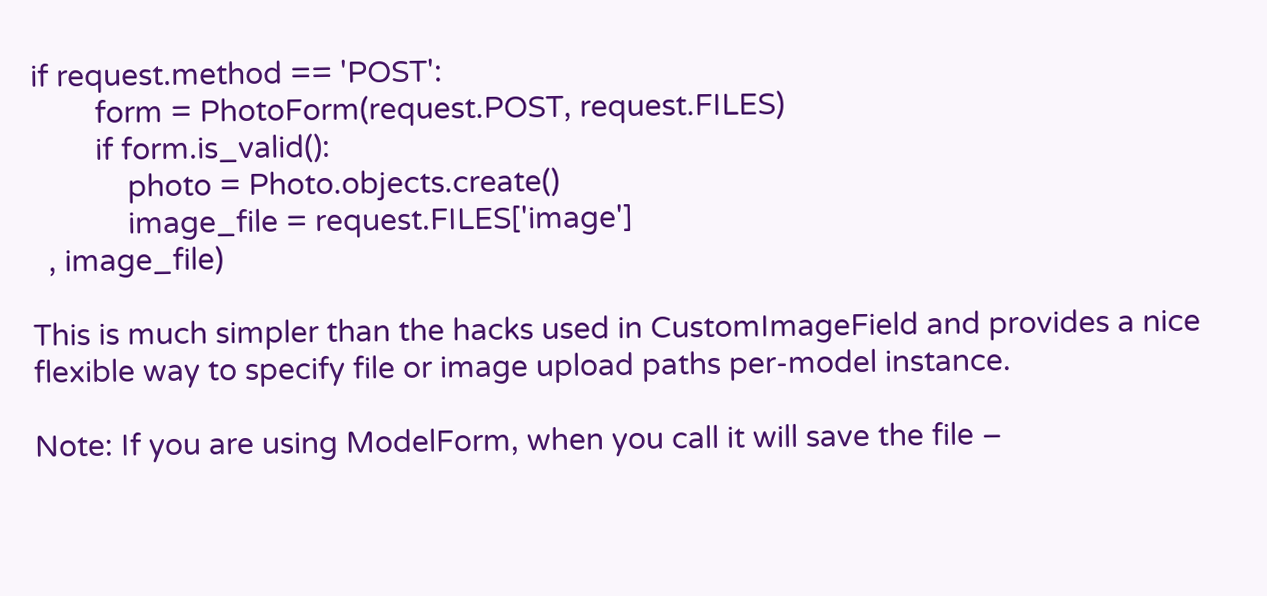if request.method == 'POST':
        form = PhotoForm(request.POST, request.FILES)
        if form.is_valid():
            photo = Photo.objects.create()
            image_file = request.FILES['image']
  , image_file)

This is much simpler than the hacks used in CustomImageField and provides a nice flexible way to specify file or image upload paths per-model instance.

Note: If you are using ModelForm, when you call it will save the file –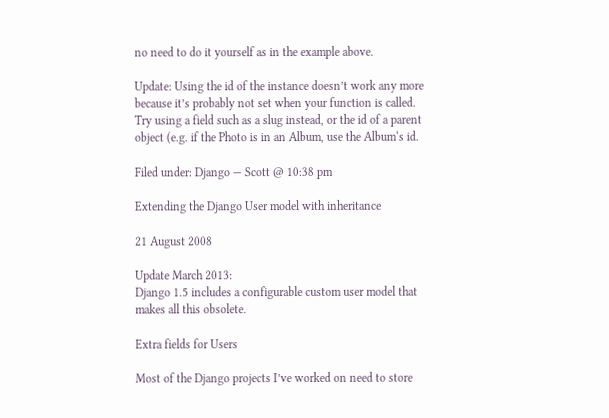no need to do it yourself as in the example above.

Update: Using the id of the instance doesn’t work any more because it’s probably not set when your function is called. Try using a field such as a slug instead, or the id of a parent object (e.g. if the Photo is in an Album, use the Album‘s id.

Filed under: Django — Scott @ 10:38 pm

Extending the Django User model with inheritance

21 August 2008

Update March 2013:
Django 1.5 includes a configurable custom user model that makes all this obsolete.

Extra fields for Users

Most of the Django projects I’ve worked on need to store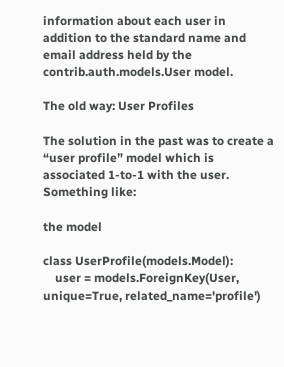information about each user in addition to the standard name and email address held by the contrib.auth.models.User model.

The old way: User Profiles

The solution in the past was to create a “user profile” model which is associated 1-to-1 with the user. Something like:

the model

class UserProfile(models.Model):
    user = models.ForeignKey(User, unique=True, related_name='profile')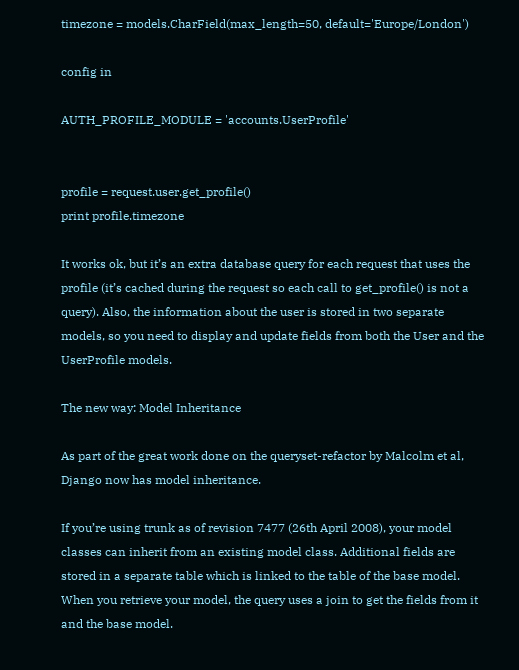timezone = models.CharField(max_length=50, default='Europe/London')

config in

AUTH_PROFILE_MODULE = 'accounts.UserProfile'


profile = request.user.get_profile()
print profile.timezone

It works ok, but it’s an extra database query for each request that uses the profile (it’s cached during the request so each call to get_profile() is not a query). Also, the information about the user is stored in two separate models, so you need to display and update fields from both the User and the UserProfile models.

The new way: Model Inheritance

As part of the great work done on the queryset-refactor by Malcolm et al, Django now has model inheritance.

If you’re using trunk as of revision 7477 (26th April 2008), your model classes can inherit from an existing model class. Additional fields are stored in a separate table which is linked to the table of the base model. When you retrieve your model, the query uses a join to get the fields from it and the base model.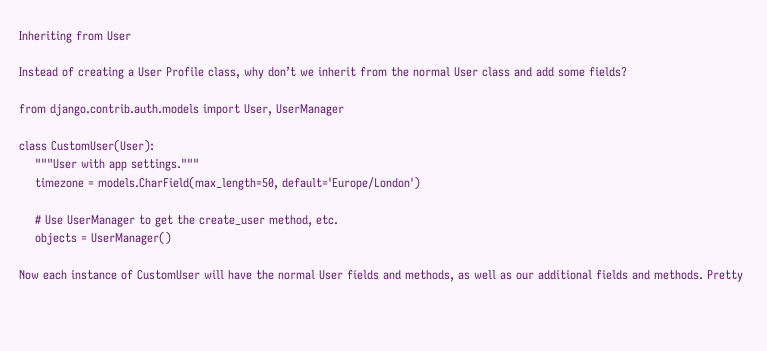Inheriting from User

Instead of creating a User Profile class, why don’t we inherit from the normal User class and add some fields?

from django.contrib.auth.models import User, UserManager

class CustomUser(User):
    """User with app settings."""
    timezone = models.CharField(max_length=50, default='Europe/London')

    # Use UserManager to get the create_user method, etc.
    objects = UserManager()

Now each instance of CustomUser will have the normal User fields and methods, as well as our additional fields and methods. Pretty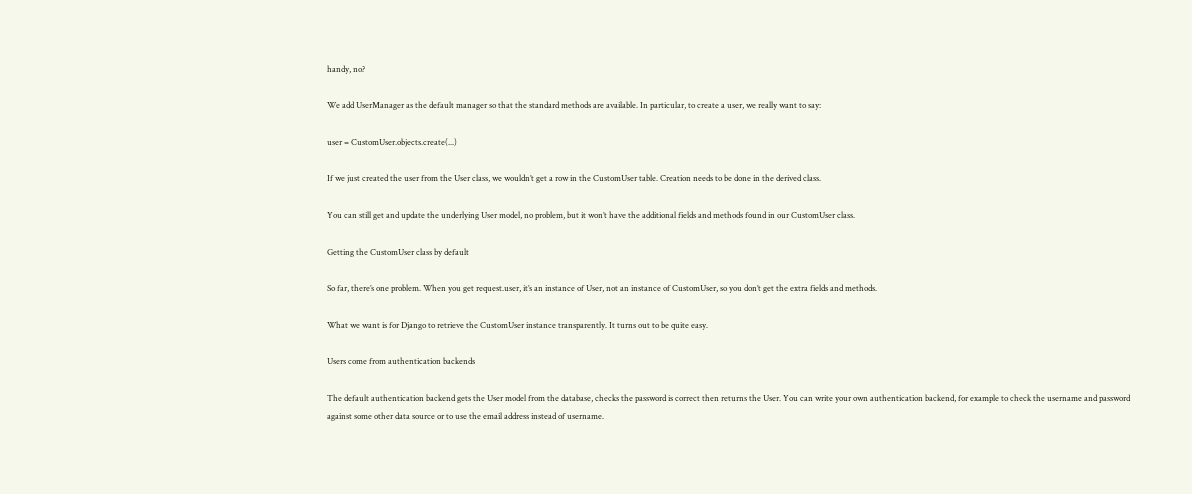handy, no?

We add UserManager as the default manager so that the standard methods are available. In particular, to create a user, we really want to say:

user = CustomUser.objects.create(...)

If we just created the user from the User class, we wouldn’t get a row in the CustomUser table. Creation needs to be done in the derived class.

You can still get and update the underlying User model, no problem, but it won’t have the additional fields and methods found in our CustomUser class.

Getting the CustomUser class by default

So far, there’s one problem. When you get request.user, it’s an instance of User, not an instance of CustomUser, so you don’t get the extra fields and methods.

What we want is for Django to retrieve the CustomUser instance transparently. It turns out to be quite easy.

Users come from authentication backends

The default authentication backend gets the User model from the database, checks the password is correct then returns the User. You can write your own authentication backend, for example to check the username and password against some other data source or to use the email address instead of username.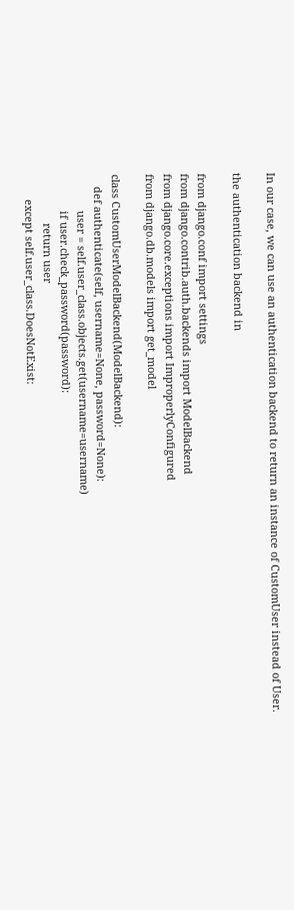In our case, we can use an authentication backend to return an instance of CustomUser instead of User.

the authentication backend in

from django.conf import settings
from django.contrib.auth.backends import ModelBackend
from django.core.exceptions import ImproperlyConfigured
from django.db.models import get_model

class CustomUserModelBackend(ModelBackend):
    def authenticate(self, username=None, password=None):
            user = self.user_class.objects.get(username=username)
            if user.check_password(password):
                return user
        except self.user_class.DoesNotExist: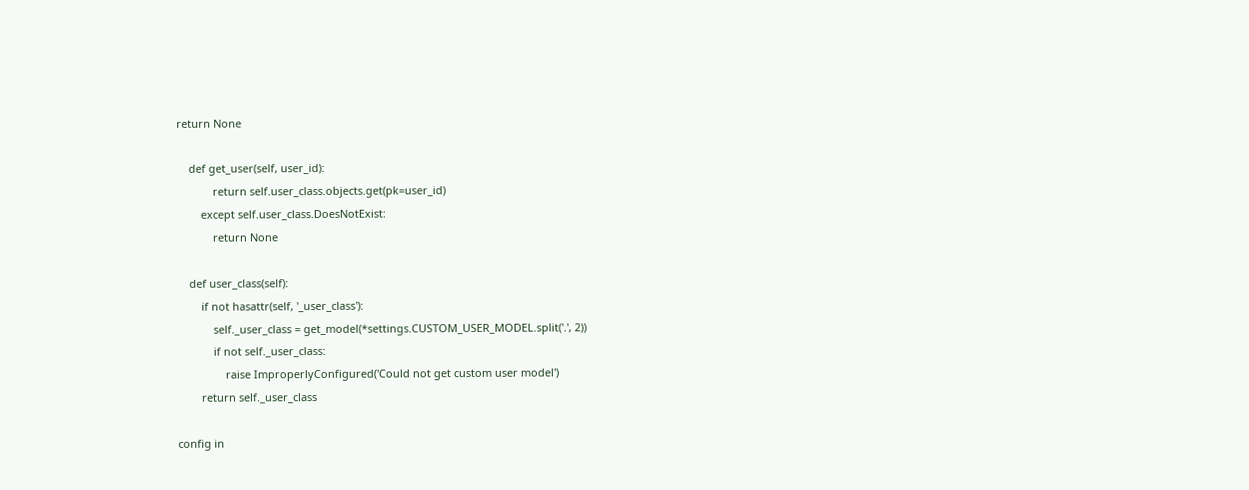return None

    def get_user(self, user_id):
            return self.user_class.objects.get(pk=user_id)
        except self.user_class.DoesNotExist:
            return None

    def user_class(self):
        if not hasattr(self, '_user_class'):
            self._user_class = get_model(*settings.CUSTOM_USER_MODEL.split('.', 2))
            if not self._user_class:
                raise ImproperlyConfigured('Could not get custom user model')
        return self._user_class

config in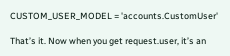CUSTOM_USER_MODEL = 'accounts.CustomUser'

That’s it. Now when you get request.user, it’s an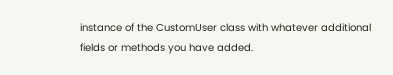instance of the CustomUser class with whatever additional fields or methods you have added.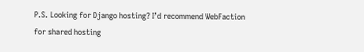P.S. Looking for Django hosting? I’d recommend WebFaction for shared hosting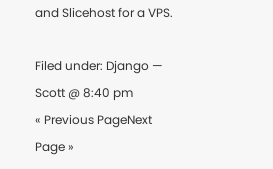and Slicehost for a VPS.

Filed under: Django — Scott @ 8:40 pm
« Previous PageNext Page »